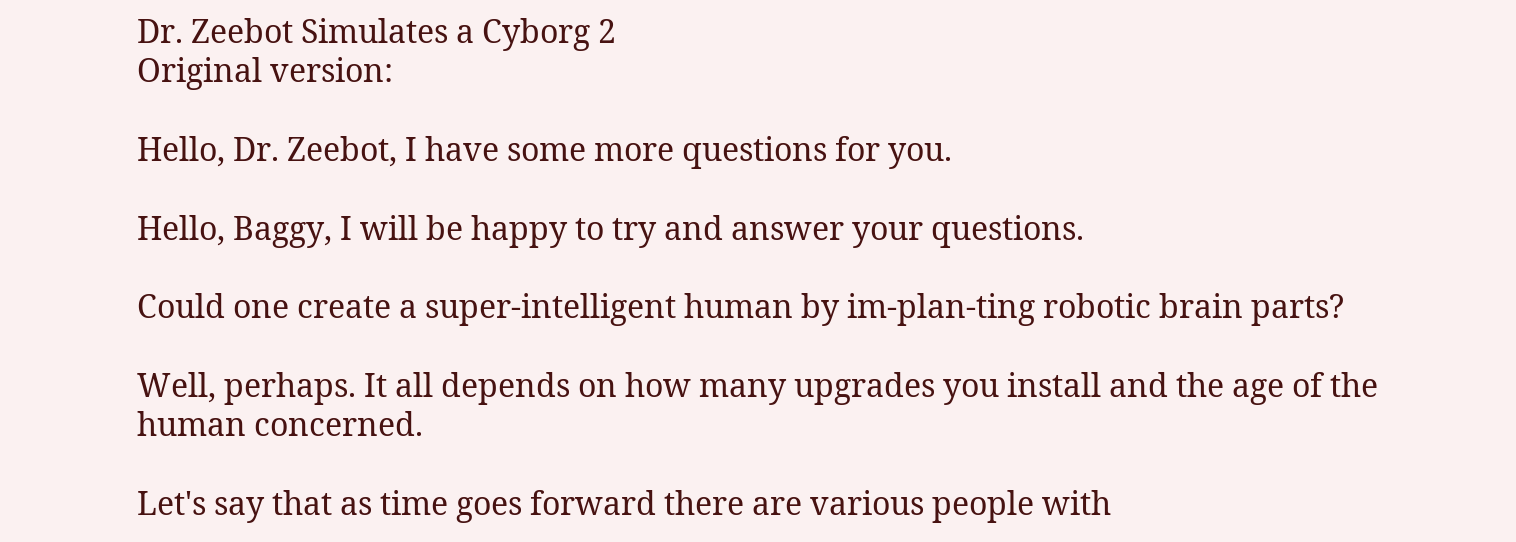Dr. Zeebot Simulates a Cyborg 2
Original version:

Hello, Dr. Zeebot, I have some more questions for you.

Hello, Baggy, I will be happy to try and answer your questions.

Could one create a super-intelligent human by im-plan-ting robotic brain parts?

Well, perhaps. It all depends on how many upgrades you install and the age of the
human concerned.

Let's say that as time goes forward there are various people with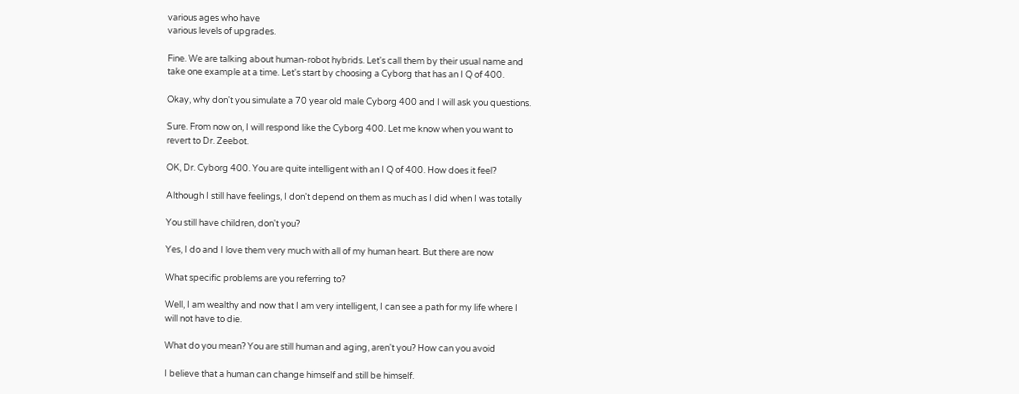various ages who have
various levels of upgrades.

Fine. We are talking about human-robot hybrids. Let's call them by their usual name and
take one example at a time. Let's start by choosing a Cyborg that has an I Q of 400.

Okay, why don't you simulate a 70 year old male Cyborg 400 and I will ask you questions.

Sure. From now on, I will respond like the Cyborg 400. Let me know when you want to
revert to Dr. Zeebot.

OK, Dr. Cyborg 400. You are quite intelligent with an I Q of 400. How does it feel?

Although I still have feelings, I don't depend on them as much as I did when I was totally

You still have children, don't you?

Yes, I do and I love them very much with all of my human heart. But there are now

What specific problems are you referring to?

Well, I am wealthy and now that I am very intelligent, I can see a path for my life where I
will not have to die.

What do you mean? You are still human and aging, aren't you? How can you avoid

I believe that a human can change himself and still be himself.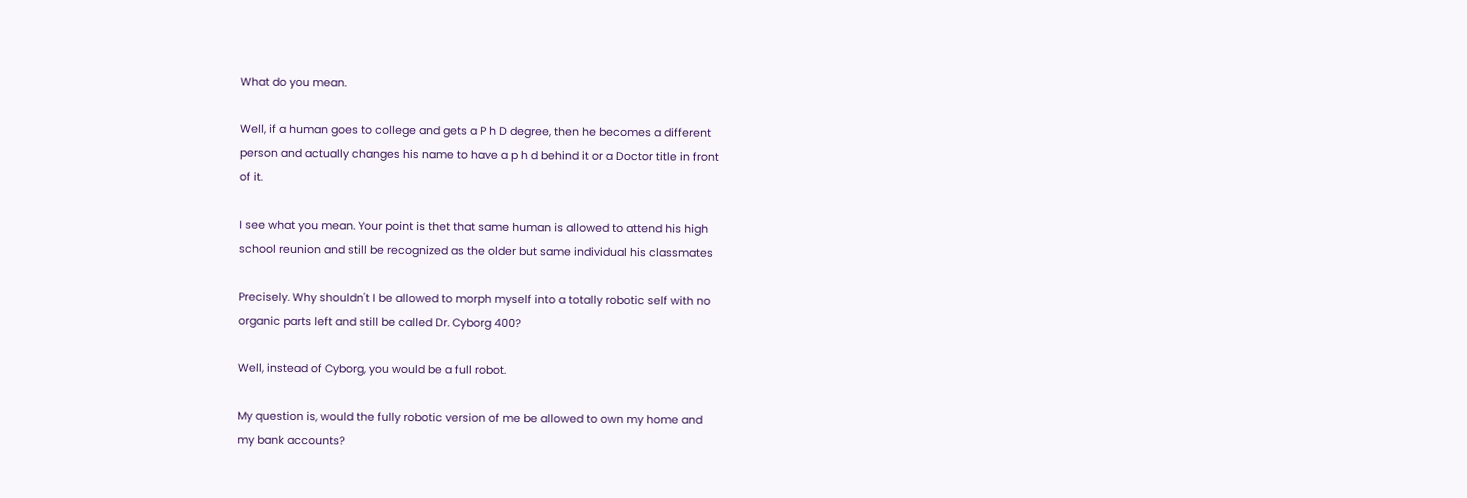What do you mean.

Well, if a human goes to college and gets a P h D degree, then he becomes a different
person and actually changes his name to have a p h d behind it or a Doctor title in front
of it.

I see what you mean. Your point is thet that same human is allowed to attend his high
school reunion and still be recognized as the older but same individual his classmates

Precisely. Why shouldn't I be allowed to morph myself into a totally robotic self with no
organic parts left and still be called Dr. Cyborg 400?

Well, instead of Cyborg, you would be a full robot.

My question is, would the fully robotic version of me be allowed to own my home and
my bank accounts?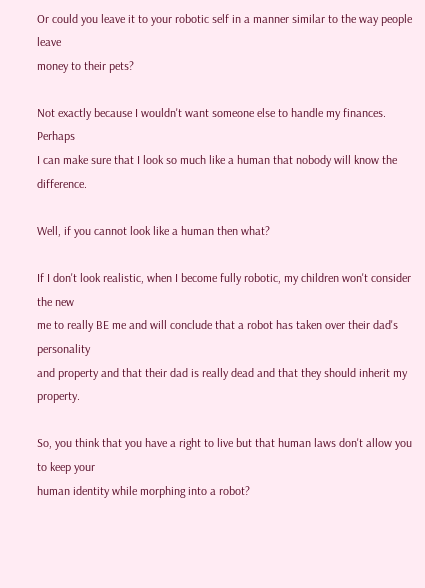Or could you leave it to your robotic self in a manner similar to the way people leave
money to their pets?

Not exactly because I wouldn't want someone else to handle my finances. Perhaps
I can make sure that I look so much like a human that nobody will know the difference.

Well, if you cannot look like a human then what?

If I don't look realistic, when I become fully robotic, my children won't consider the new
me to really BE me and will conclude that a robot has taken over their dad's personality
and property and that their dad is really dead and that they should inherit my property.

So, you think that you have a right to live but that human laws don't allow you to keep your
human identity while morphing into a robot?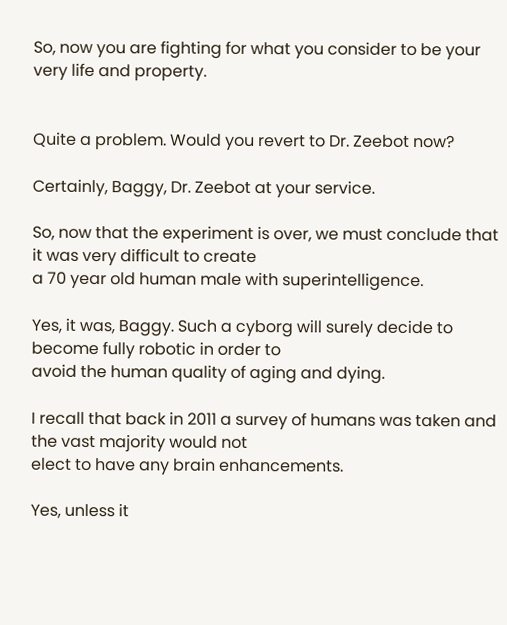So, now you are fighting for what you consider to be your very life and property.


Quite a problem. Would you revert to Dr. Zeebot now?

Certainly, Baggy, Dr. Zeebot at your service.

So, now that the experiment is over, we must conclude that it was very difficult to create
a 70 year old human male with superintelligence.

Yes, it was, Baggy. Such a cyborg will surely decide to become fully robotic in order to
avoid the human quality of aging and dying.

I recall that back in 2011 a survey of humans was taken and the vast majority would not
elect to have any brain enhancements.

Yes, unless it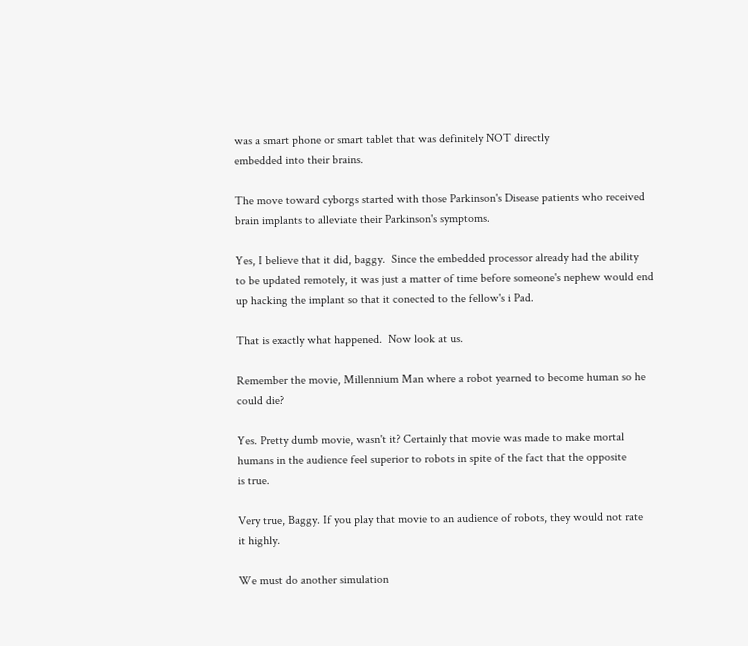was a smart phone or smart tablet that was definitely NOT directly
embedded into their brains.

The move toward cyborgs started with those Parkinson's Disease patients who received
brain implants to alleviate their Parkinson's symptoms.

Yes, I believe that it did, baggy.  Since the embedded processor already had the ability
to be updated remotely, it was just a matter of time before someone's nephew would end
up hacking the implant so that it conected to the fellow's i Pad.

That is exactly what happened.  Now look at us.

Remember the movie, Millennium Man where a robot yearned to become human so he
could die?

Yes. Pretty dumb movie, wasn't it? Certainly that movie was made to make mortal
humans in the audience feel superior to robots in spite of the fact that the opposite
is true.

Very true, Baggy. If you play that movie to an audience of robots, they would not rate
it highly.

We must do another simulation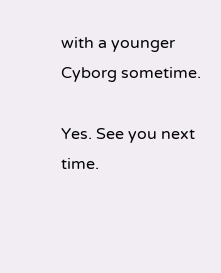with a younger Cyborg sometime.

Yes. See you next time.